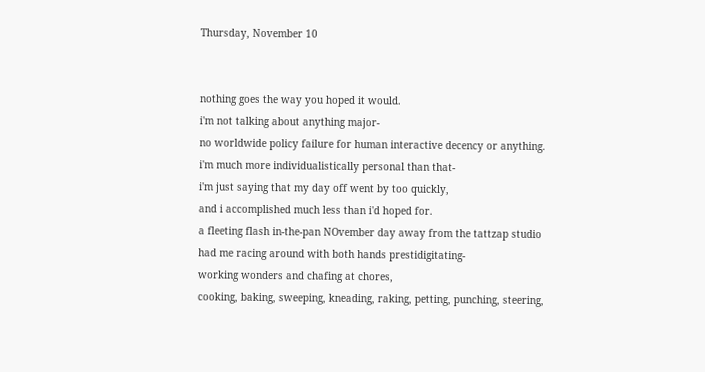Thursday, November 10


nothing goes the way you hoped it would.
i'm not talking about anything major-
no worldwide policy failure for human interactive decency or anything.
i'm much more individualistically personal than that-
i'm just saying that my day off went by too quickly,
and i accomplished much less than i'd hoped for.
a fleeting flash in-the-pan NOvember day away from the tattzap studio
had me racing around with both hands prestidigitating-
working wonders and chafing at chores,
cooking, baking, sweeping, kneading, raking, petting, punching, steering,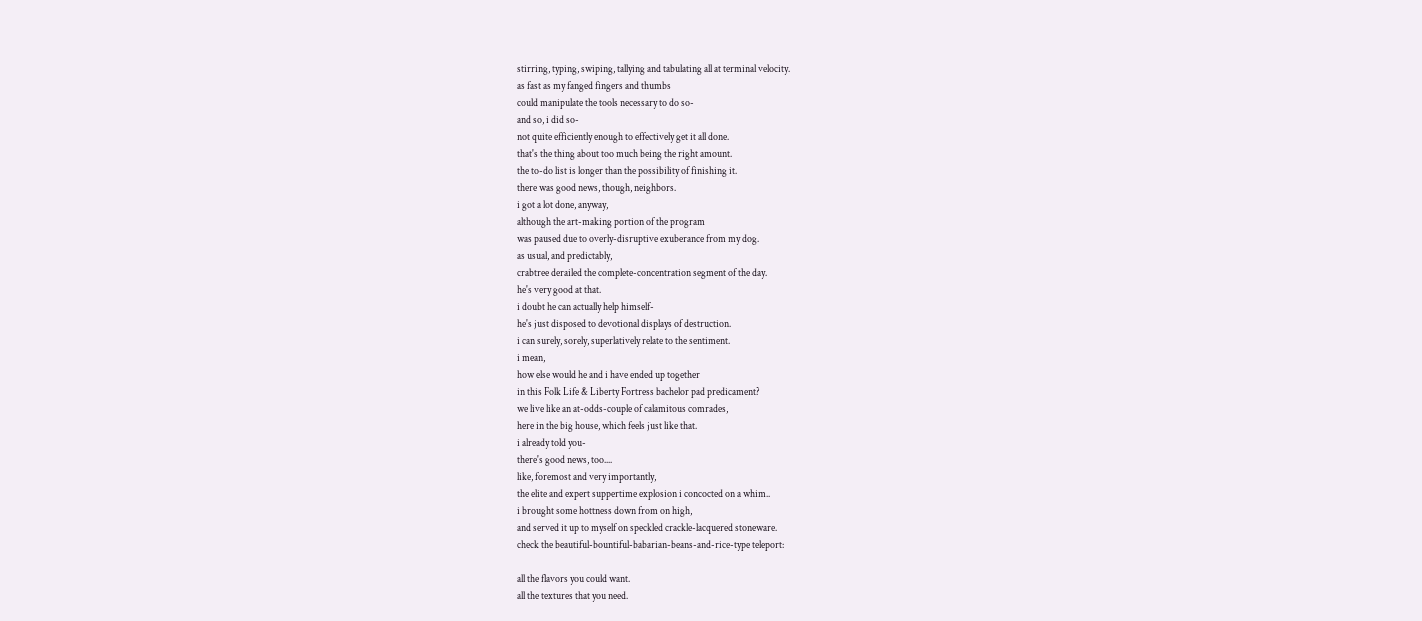stirring, typing, swiping, tallying and tabulating all at terminal velocity.
as fast as my fanged fingers and thumbs
could manipulate the tools necessary to do so-
and so, i did so-
not quite efficiently enough to effectively get it all done.
that's the thing about too much being the right amount.
the to-do list is longer than the possibility of finishing it.
there was good news, though, neighbors.
i got a lot done, anyway,
although the art-making portion of the program
was paused due to overly-disruptive exuberance from my dog.
as usual, and predictably,
crabtree derailed the complete-concentration segment of the day.
he's very good at that.
i doubt he can actually help himself-
he's just disposed to devotional displays of destruction.
i can surely, sorely, superlatively relate to the sentiment.
i mean,
how else would he and i have ended up together
in this Folk Life & Liberty Fortress bachelor pad predicament?
we live like an at-odds-couple of calamitous comrades,
here in the big house, which feels just like that.
i already told you-
there's good news, too....
like, foremost and very importantly,
the elite and expert suppertime explosion i concocted on a whim..
i brought some hottness down from on high,
and served it up to myself on speckled crackle-lacquered stoneware.
check the beautiful-bountiful-babarian-beans-and-rice-type teleport:

all the flavors you could want.
all the textures that you need.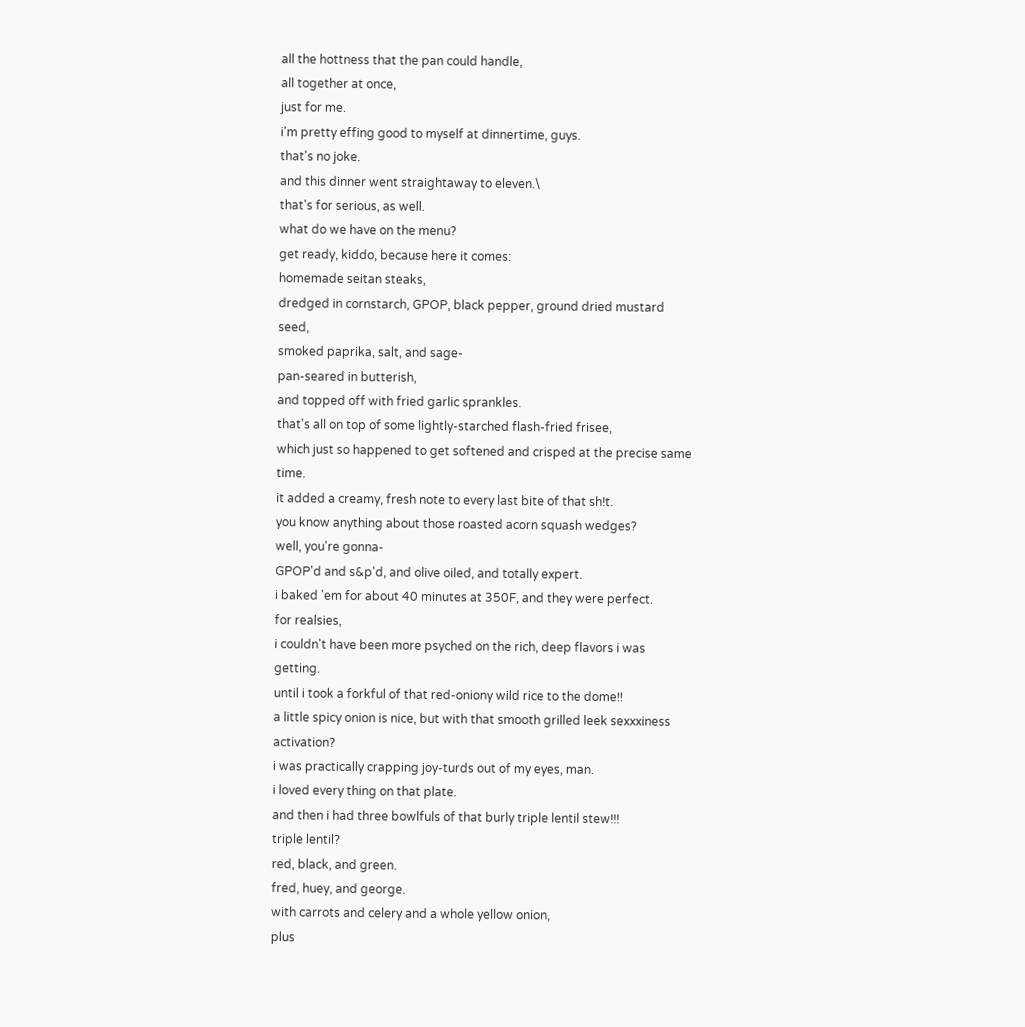all the hottness that the pan could handle,
all together at once,
just for me.
i'm pretty effing good to myself at dinnertime, guys.
that's no joke.
and this dinner went straightaway to eleven.\
that's for serious, as well.
what do we have on the menu?
get ready, kiddo, because here it comes:
homemade seitan steaks,
dredged in cornstarch, GPOP, black pepper, ground dried mustard seed,
smoked paprika, salt, and sage-
pan-seared in butterish,
and topped off with fried garlic sprankles.
that's all on top of some lightly-starched flash-fried frisee,
which just so happened to get softened and crisped at the precise same time.
it added a creamy, fresh note to every last bite of that sh!t.
you know anything about those roasted acorn squash wedges?
well, you're gonna-
GPOP'd and s&p'd, and olive oiled, and totally expert.
i baked 'em for about 40 minutes at 350F, and they were perfect.
for realsies,
i couldn't have been more psyched on the rich, deep flavors i was getting.
until i took a forkful of that red-oniony wild rice to the dome!!
a little spicy onion is nice, but with that smooth grilled leek sexxxiness activation?
i was practically crapping joy-turds out of my eyes, man.
i loved every thing on that plate.
and then i had three bowlfuls of that burly triple lentil stew!!!
triple lentil?
red, black, and green.
fred, huey, and george.
with carrots and celery and a whole yellow onion,
plus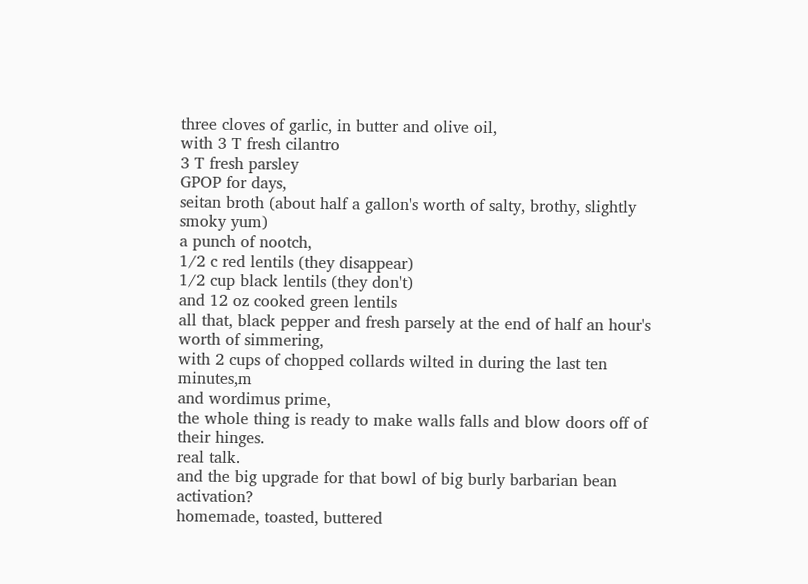three cloves of garlic, in butter and olive oil,
with 3 T fresh cilantro
3 T fresh parsley
GPOP for days,
seitan broth (about half a gallon's worth of salty, brothy, slightly smoky yum)
a punch of nootch,
1/2 c red lentils (they disappear)
1/2 cup black lentils (they don't)
and 12 oz cooked green lentils
all that, black pepper and fresh parsely at the end of half an hour's worth of simmering,
with 2 cups of chopped collards wilted in during the last ten minutes,m
and wordimus prime,
the whole thing is ready to make walls falls and blow doors off of their hinges.
real talk.
and the big upgrade for that bowl of big burly barbarian bean activation?
homemade, toasted, buttered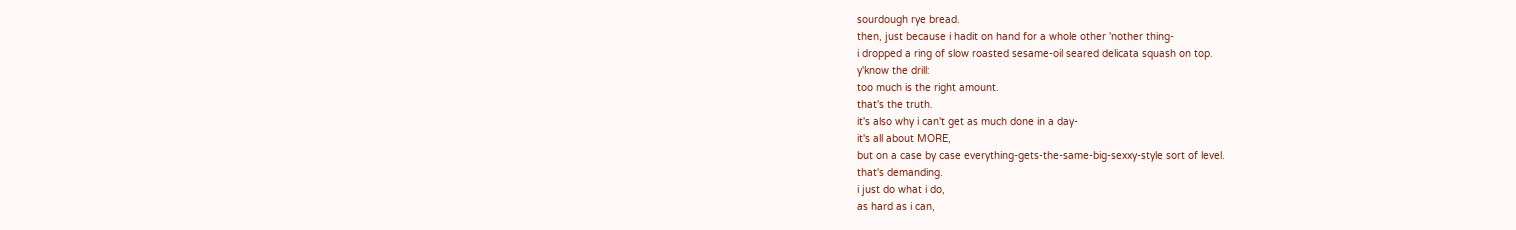sourdough rye bread.
then, just because i hadit on hand for a whole other 'nother thing-
i dropped a ring of slow roasted sesame-oil seared delicata squash on top.
y'know the drill:
too much is the right amount.
that's the truth.
it's also why i can't get as much done in a day-
it's all about MORE,
but on a case by case everything-gets-the-same-big-sexxy-style sort of level.
that's demanding.
i just do what i do,
as hard as i can,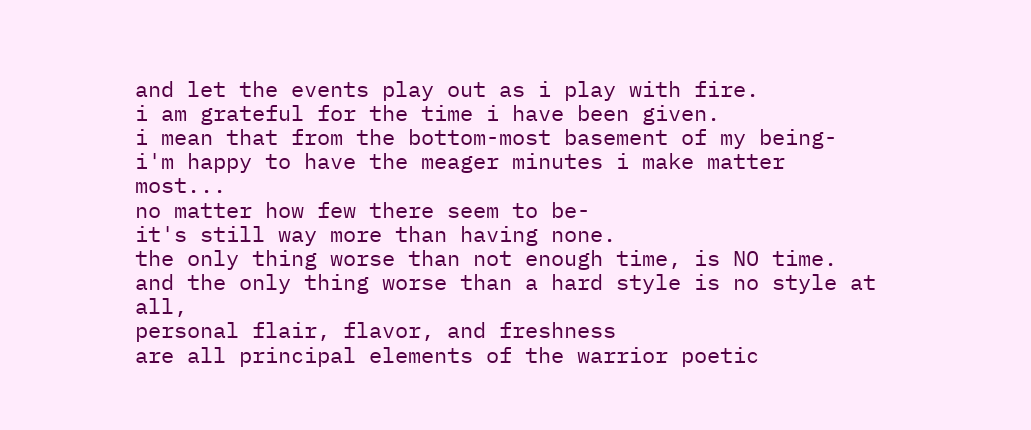and let the events play out as i play with fire.
i am grateful for the time i have been given.
i mean that from the bottom-most basement of my being-
i'm happy to have the meager minutes i make matter most...
no matter how few there seem to be-
it's still way more than having none.
the only thing worse than not enough time, is NO time.
and the only thing worse than a hard style is no style at all,
personal flair, flavor, and freshness
are all principal elements of the warrior poetic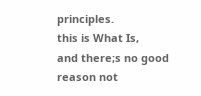principles.
this is What Is,
and there;s no good reason not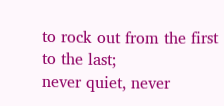to rock out from the first to the last;
never quiet, never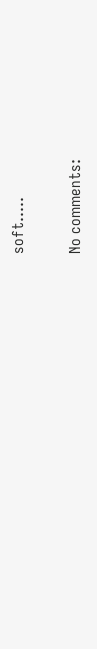soft.....

No comments: